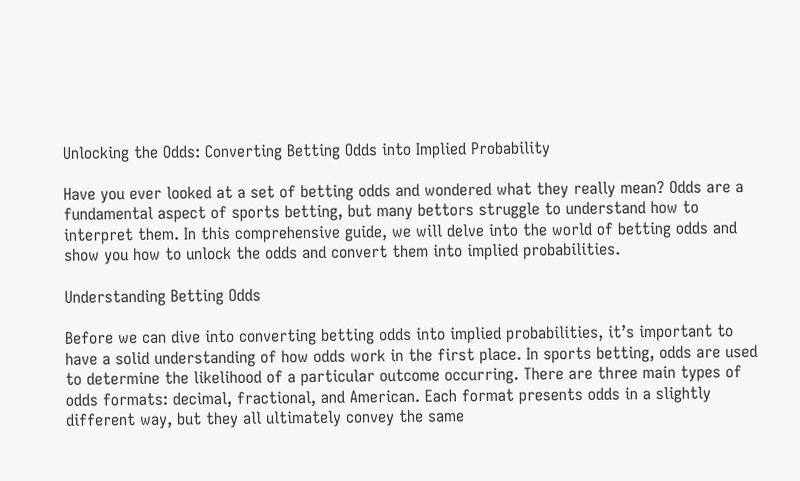Unlocking the Odds: Converting Betting Odds into Implied Probability

Have you ever looked at a set of betting odds and wondered what they really mean? Odds are a fundamental aspect of sports betting, but many bettors struggle to understand how to interpret them. In this comprehensive guide, we will delve into the world of betting odds and show you how to unlock the odds and convert them into implied probabilities.

Understanding Betting Odds

Before we can dive into converting betting odds into implied probabilities, it’s important to have a solid understanding of how odds work in the first place. In sports betting, odds are used to determine the likelihood of a particular outcome occurring. There are three main types of odds formats: decimal, fractional, and American. Each format presents odds in a slightly different way, but they all ultimately convey the same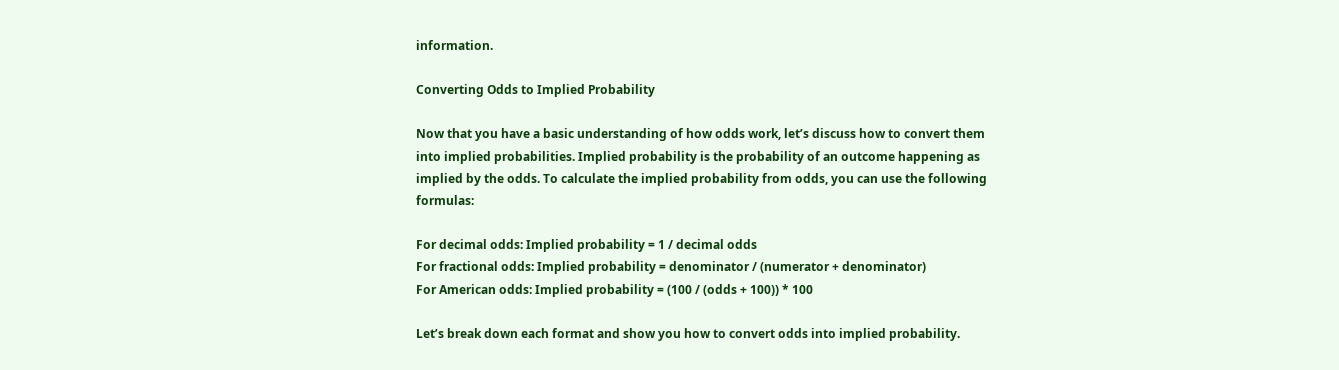information.

Converting Odds to Implied Probability

Now that you have a basic understanding of how odds work, let’s discuss how to convert them into implied probabilities. Implied probability is the probability of an outcome happening as implied by the odds. To calculate the implied probability from odds, you can use the following formulas:

For decimal odds: Implied probability = 1 / decimal odds
For fractional odds: Implied probability = denominator / (numerator + denominator)
For American odds: Implied probability = (100 / (odds + 100)) * 100

Let’s break down each format and show you how to convert odds into implied probability.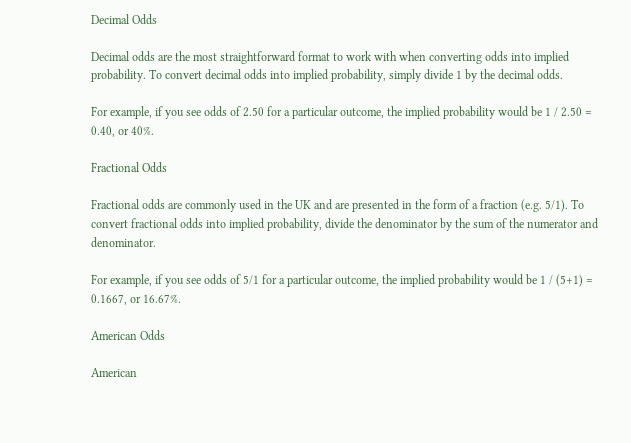Decimal Odds

Decimal odds are the most straightforward format to work with when converting odds into implied probability. To convert decimal odds into implied probability, simply divide 1 by the decimal odds.

For example, if you see odds of 2.50 for a particular outcome, the implied probability would be 1 / 2.50 = 0.40, or 40%.

Fractional Odds

Fractional odds are commonly used in the UK and are presented in the form of a fraction (e.g. 5/1). To convert fractional odds into implied probability, divide the denominator by the sum of the numerator and denominator.

For example, if you see odds of 5/1 for a particular outcome, the implied probability would be 1 / (5+1) = 0.1667, or 16.67%.

American Odds

American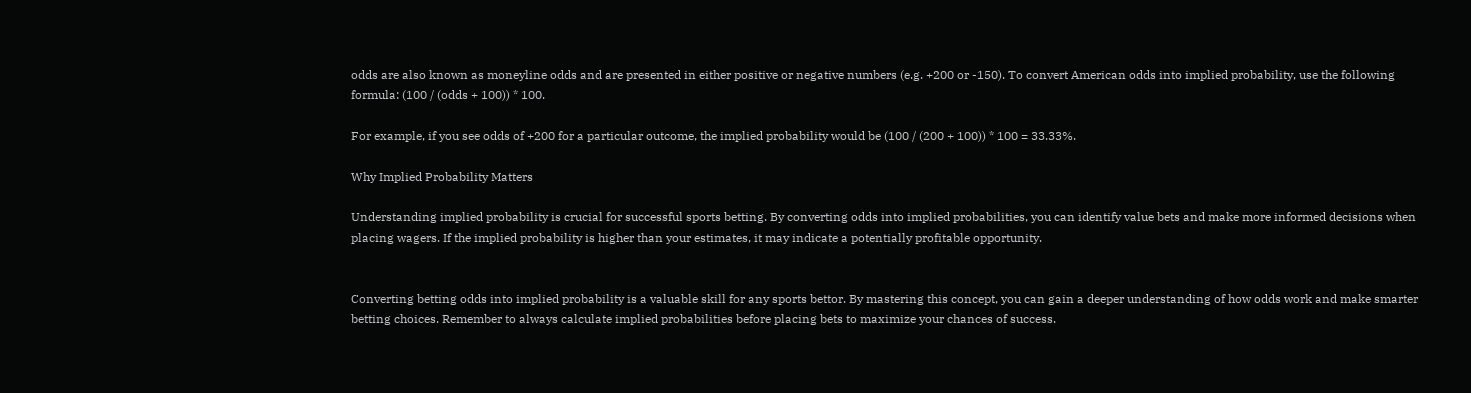odds are also known as moneyline odds and are presented in either positive or negative numbers (e.g. +200 or -150). To convert American odds into implied probability, use the following formula: (100 / (odds + 100)) * 100.

For example, if you see odds of +200 for a particular outcome, the implied probability would be (100 / (200 + 100)) * 100 = 33.33%.

Why Implied Probability Matters

Understanding implied probability is crucial for successful sports betting. By converting odds into implied probabilities, you can identify value bets and make more informed decisions when placing wagers. If the implied probability is higher than your estimates, it may indicate a potentially profitable opportunity.


Converting betting odds into implied probability is a valuable skill for any sports bettor. By mastering this concept, you can gain a deeper understanding of how odds work and make smarter betting choices. Remember to always calculate implied probabilities before placing bets to maximize your chances of success.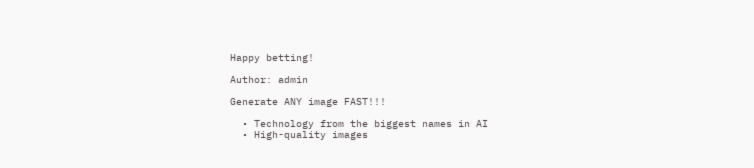Happy betting!

Author: admin

Generate ANY image FAST!!!

  • Technology from the biggest names in AI
  • High-quality images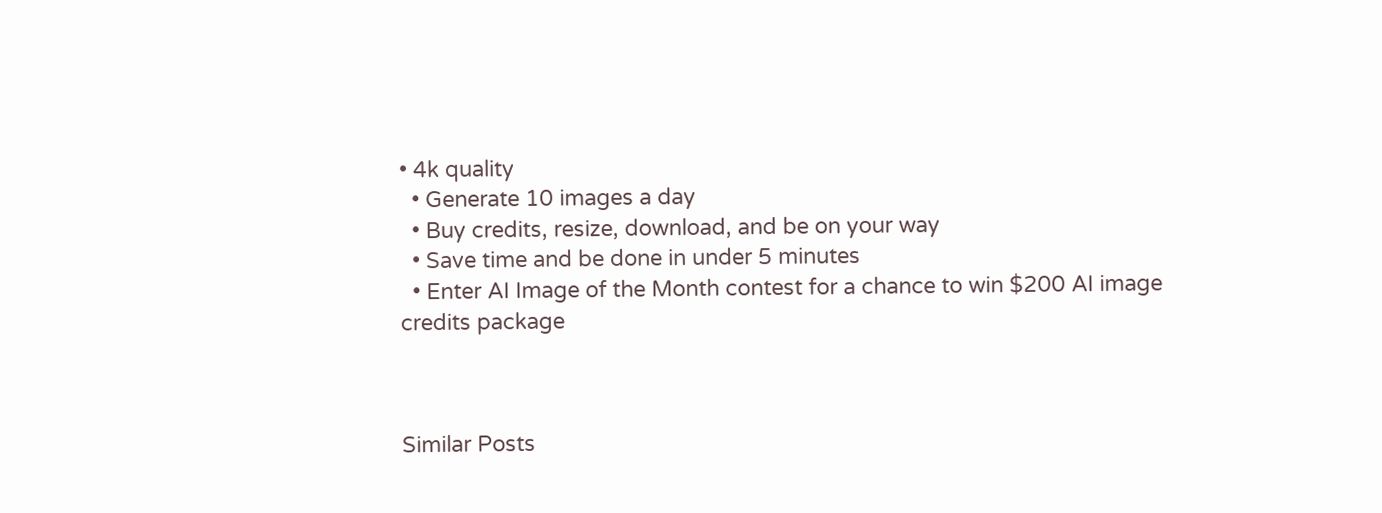• 4k quality
  • Generate 10 images a day
  • Buy credits, resize, download, and be on your way
  • Save time and be done in under 5 minutes
  • Enter AI Image of the Month contest for a chance to win $200 AI image credits package



Similar Posts